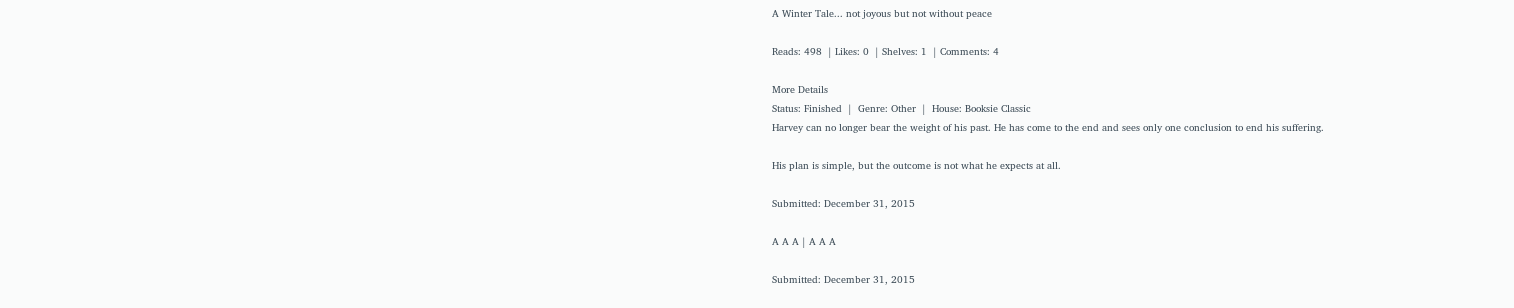A Winter Tale... not joyous but not without peace

Reads: 498  | Likes: 0  | Shelves: 1  | Comments: 4

More Details
Status: Finished  |  Genre: Other  |  House: Booksie Classic
Harvey can no longer bear the weight of his past. He has come to the end and sees only one conclusion to end his suffering.

His plan is simple, but the outcome is not what he expects at all.

Submitted: December 31, 2015

A A A | A A A

Submitted: December 31, 2015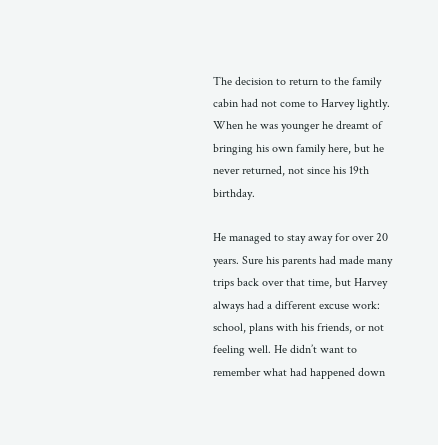The decision to return to the family cabin had not come to Harvey lightly. When he was younger he dreamt of bringing his own family here, but he never returned, not since his 19th birthday.

He managed to stay away for over 20 years. Sure his parents had made many trips back over that time, but Harvey always had a different excuse work: school, plans with his friends, or not feeling well. He didn’t want to remember what had happened down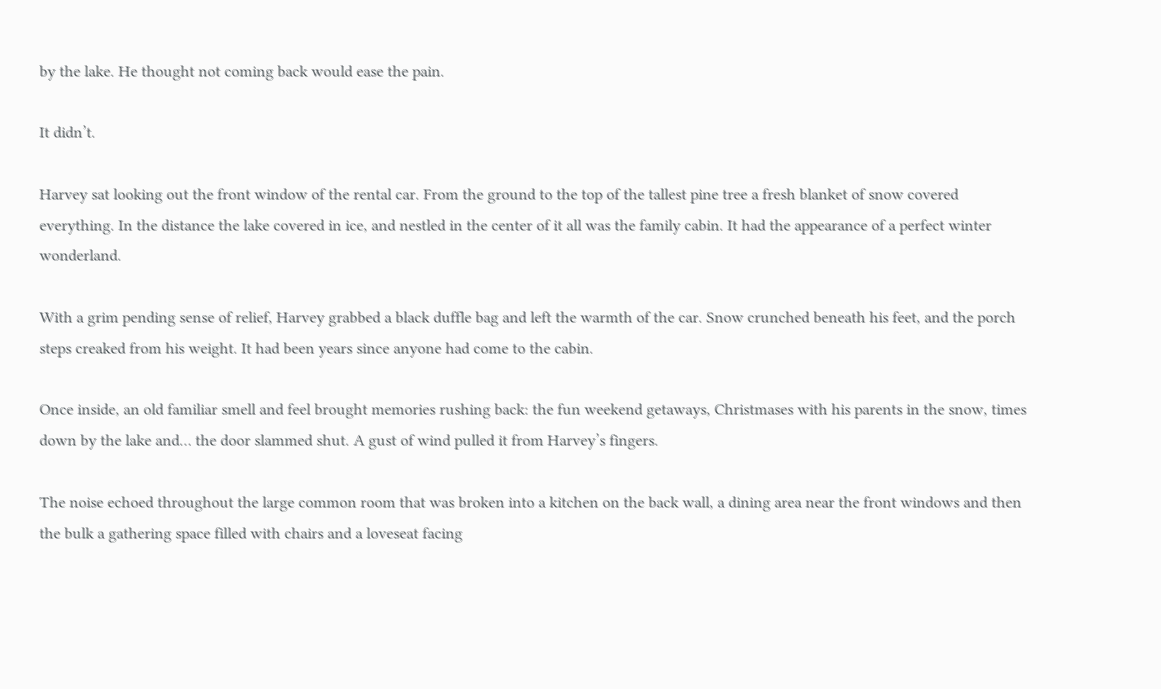by the lake. He thought not coming back would ease the pain.

It didn’t.

Harvey sat looking out the front window of the rental car. From the ground to the top of the tallest pine tree a fresh blanket of snow covered everything. In the distance the lake covered in ice, and nestled in the center of it all was the family cabin. It had the appearance of a perfect winter wonderland.

With a grim pending sense of relief, Harvey grabbed a black duffle bag and left the warmth of the car. Snow crunched beneath his feet, and the porch steps creaked from his weight. It had been years since anyone had come to the cabin.

Once inside, an old familiar smell and feel brought memories rushing back: the fun weekend getaways, Christmases with his parents in the snow, times down by the lake and… the door slammed shut. A gust of wind pulled it from Harvey’s fingers.

The noise echoed throughout the large common room that was broken into a kitchen on the back wall, a dining area near the front windows and then the bulk a gathering space filled with chairs and a loveseat facing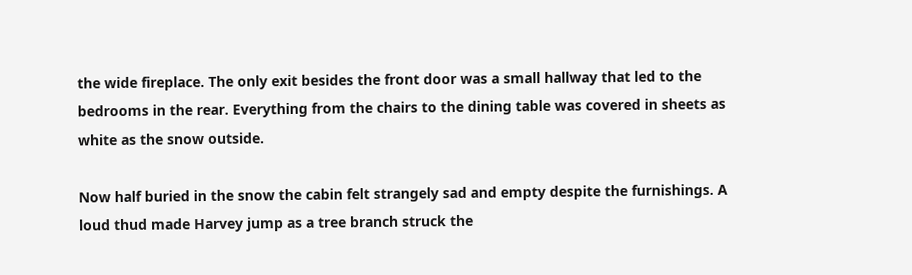the wide fireplace. The only exit besides the front door was a small hallway that led to the bedrooms in the rear. Everything from the chairs to the dining table was covered in sheets as white as the snow outside.

Now half buried in the snow the cabin felt strangely sad and empty despite the furnishings. A loud thud made Harvey jump as a tree branch struck the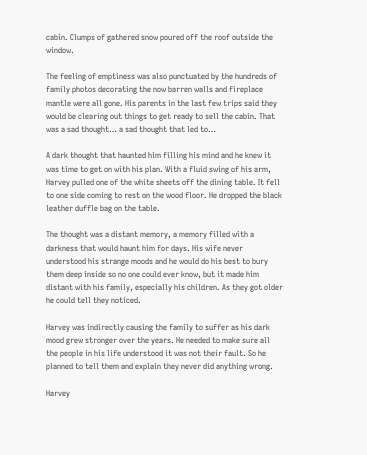cabin. Clumps of gathered snow poured off the roof outside the window.

The feeling of emptiness was also punctuated by the hundreds of family photos decorating the now barren walls and fireplace mantle were all gone. His parents in the last few trips said they would be clearing out things to get ready to sell the cabin. That was a sad thought… a sad thought that led to…

A dark thought that haunted him filling his mind and he knew it was time to get on with his plan. With a fluid swing of his arm, Harvey pulled one of the white sheets off the dining table. It fell to one side coming to rest on the wood floor. He dropped the black leather duffle bag on the table.

The thought was a distant memory, a memory filled with a darkness that would haunt him for days. His wife never understood his strange moods and he would do his best to bury them deep inside so no one could ever know, but it made him distant with his family, especially his children. As they got older he could tell they noticed.

Harvey was indirectly causing the family to suffer as his dark mood grew stronger over the years. He needed to make sure all the people in his life understood it was not their fault. So he planned to tell them and explain they never did anything wrong.

Harvey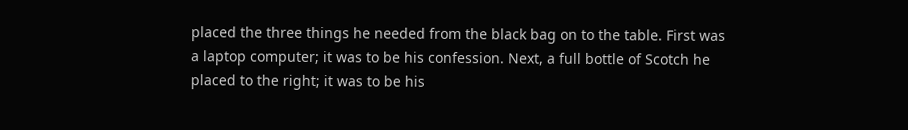placed the three things he needed from the black bag on to the table. First was a laptop computer; it was to be his confession. Next, a full bottle of Scotch he placed to the right; it was to be his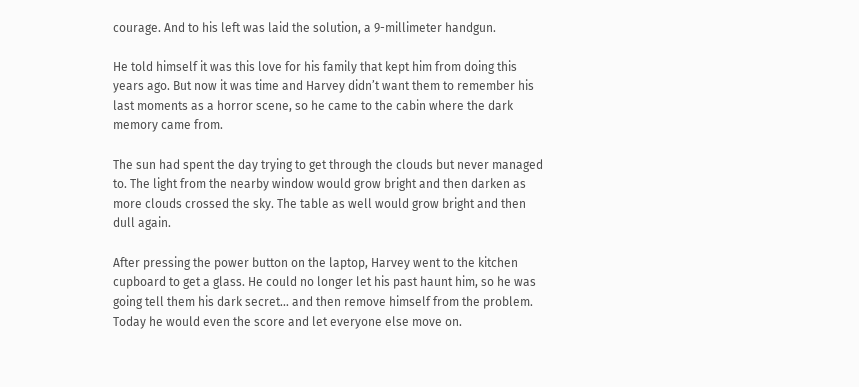courage. And to his left was laid the solution, a 9-millimeter handgun.

He told himself it was this love for his family that kept him from doing this years ago. But now it was time and Harvey didn’t want them to remember his last moments as a horror scene, so he came to the cabin where the dark memory came from.

The sun had spent the day trying to get through the clouds but never managed to. The light from the nearby window would grow bright and then darken as more clouds crossed the sky. The table as well would grow bright and then dull again.

After pressing the power button on the laptop, Harvey went to the kitchen cupboard to get a glass. He could no longer let his past haunt him, so he was going tell them his dark secret… and then remove himself from the problem. Today he would even the score and let everyone else move on.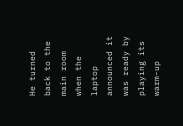He turned back to the main room when the laptop announced it was ready by playing its warm-up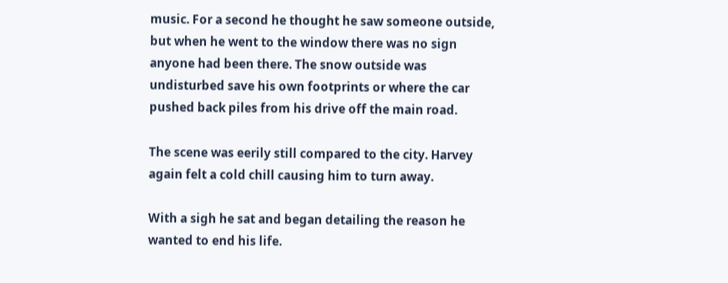music. For a second he thought he saw someone outside, but when he went to the window there was no sign anyone had been there. The snow outside was undisturbed save his own footprints or where the car pushed back piles from his drive off the main road.

The scene was eerily still compared to the city. Harvey again felt a cold chill causing him to turn away.

With a sigh he sat and began detailing the reason he wanted to end his life.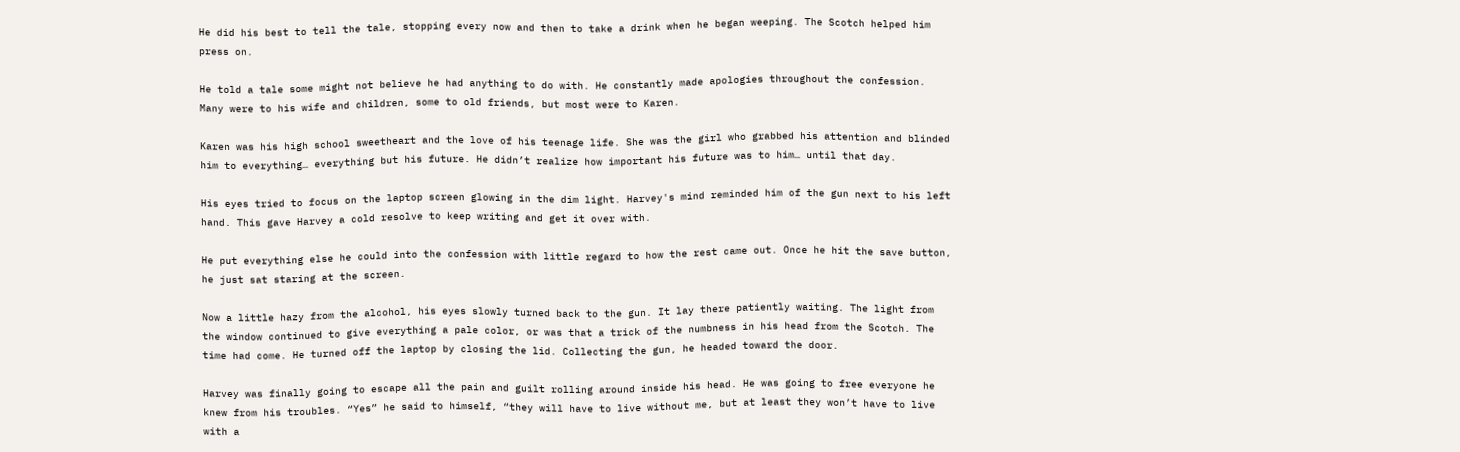He did his best to tell the tale, stopping every now and then to take a drink when he began weeping. The Scotch helped him press on.

He told a tale some might not believe he had anything to do with. He constantly made apologies throughout the confession. Many were to his wife and children, some to old friends, but most were to Karen.

Karen was his high school sweetheart and the love of his teenage life. She was the girl who grabbed his attention and blinded him to everything… everything but his future. He didn’t realize how important his future was to him… until that day.

His eyes tried to focus on the laptop screen glowing in the dim light. Harvey's mind reminded him of the gun next to his left hand. This gave Harvey a cold resolve to keep writing and get it over with.

He put everything else he could into the confession with little regard to how the rest came out. Once he hit the save button, he just sat staring at the screen.

Now a little hazy from the alcohol, his eyes slowly turned back to the gun. It lay there patiently waiting. The light from the window continued to give everything a pale color, or was that a trick of the numbness in his head from the Scotch. The time had come. He turned off the laptop by closing the lid. Collecting the gun, he headed toward the door.

Harvey was finally going to escape all the pain and guilt rolling around inside his head. He was going to free everyone he knew from his troubles. “Yes” he said to himself, “they will have to live without me, but at least they won’t have to live with a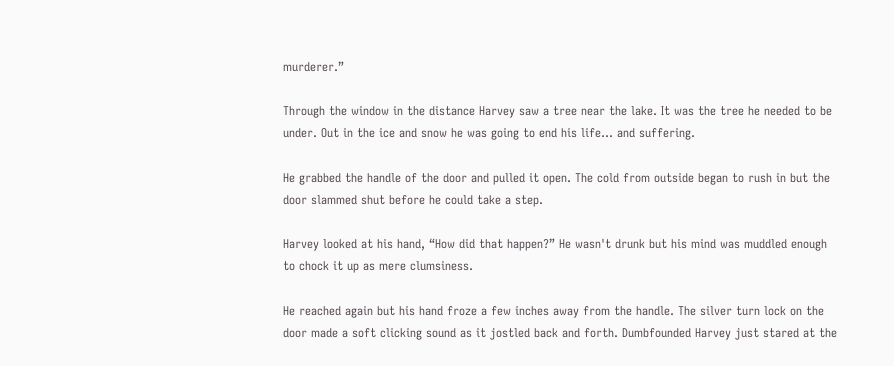murderer.”

Through the window in the distance Harvey saw a tree near the lake. It was the tree he needed to be under. Out in the ice and snow he was going to end his life... and suffering.

He grabbed the handle of the door and pulled it open. The cold from outside began to rush in but the door slammed shut before he could take a step.

Harvey looked at his hand, “How did that happen?” He wasn't drunk but his mind was muddled enough to chock it up as mere clumsiness.

He reached again but his hand froze a few inches away from the handle. The silver turn lock on the door made a soft clicking sound as it jostled back and forth. Dumbfounded Harvey just stared at the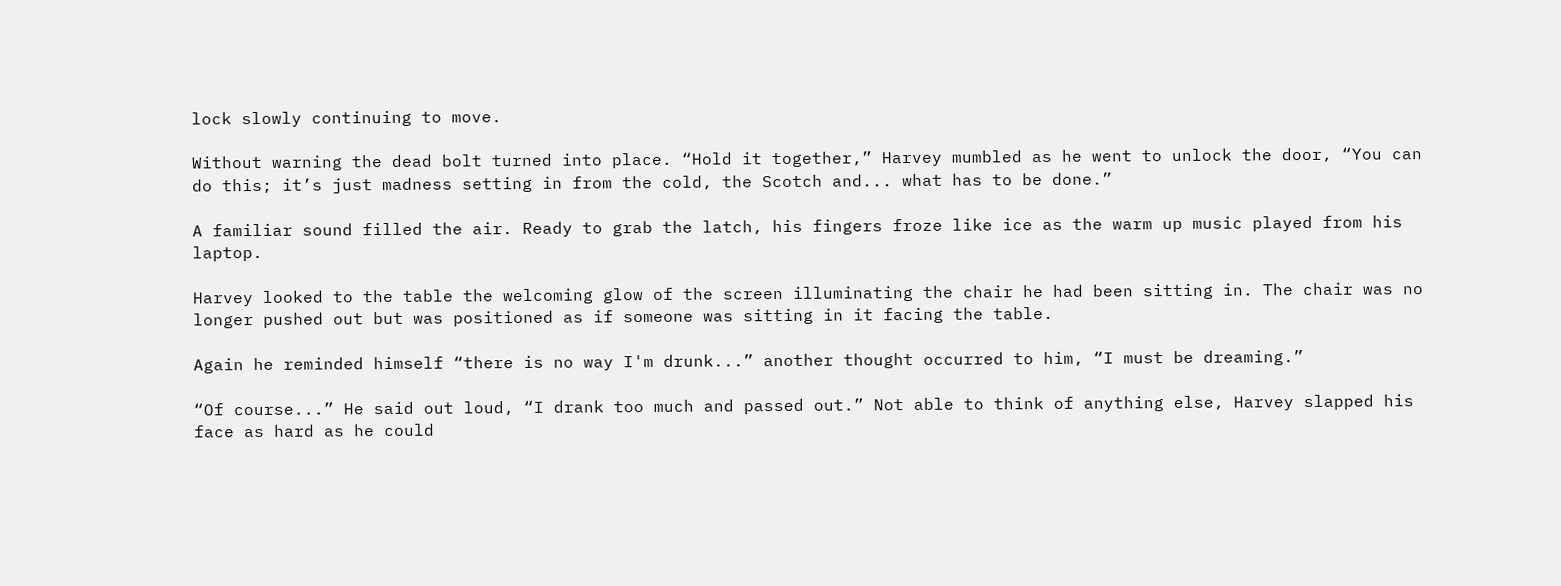lock slowly continuing to move.

Without warning the dead bolt turned into place. “Hold it together,” Harvey mumbled as he went to unlock the door, “You can do this; it’s just madness setting in from the cold, the Scotch and... what has to be done.”

A familiar sound filled the air. Ready to grab the latch, his fingers froze like ice as the warm up music played from his laptop.

Harvey looked to the table the welcoming glow of the screen illuminating the chair he had been sitting in. The chair was no longer pushed out but was positioned as if someone was sitting in it facing the table.

Again he reminded himself “there is no way I'm drunk...” another thought occurred to him, “I must be dreaming.”

“Of course...” He said out loud, “I drank too much and passed out.” Not able to think of anything else, Harvey slapped his face as hard as he could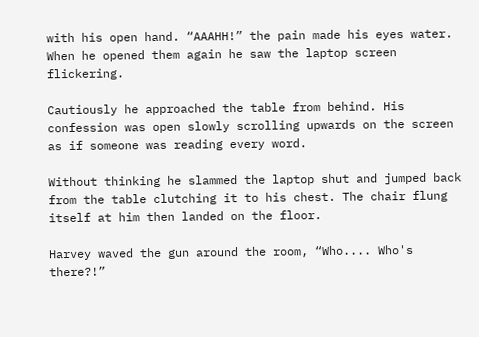with his open hand. “AAAHH!” the pain made his eyes water. When he opened them again he saw the laptop screen flickering.

Cautiously he approached the table from behind. His confession was open slowly scrolling upwards on the screen as if someone was reading every word.

Without thinking he slammed the laptop shut and jumped back from the table clutching it to his chest. The chair flung itself at him then landed on the floor.

Harvey waved the gun around the room, “Who.... Who's there?!”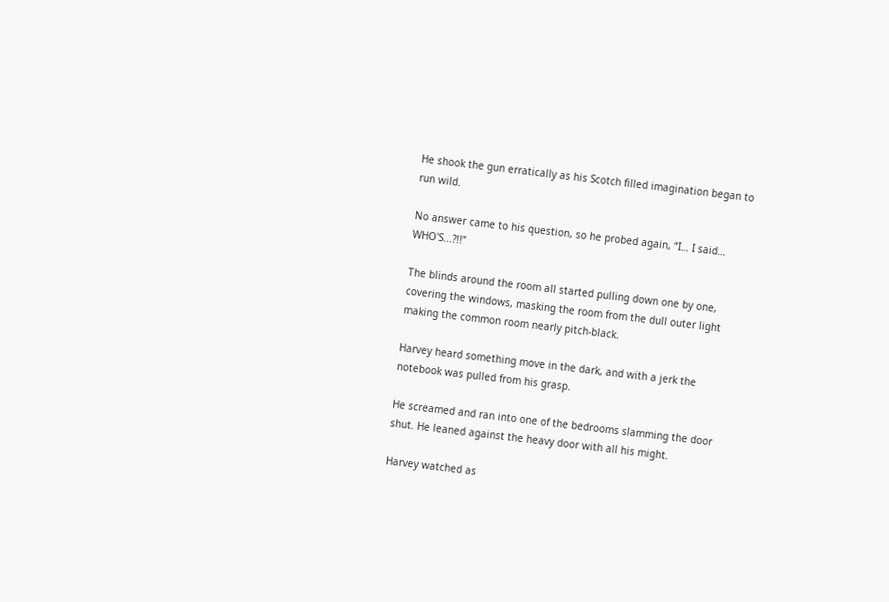He shook the gun erratically as his Scotch filled imagination began to run wild.

No answer came to his question, so he probed again, “I… I said… WHO'S...?!!”

The blinds around the room all started pulling down one by one, covering the windows, masking the room from the dull outer light making the common room nearly pitch-black.

Harvey heard something move in the dark, and with a jerk the notebook was pulled from his grasp.

He screamed and ran into one of the bedrooms slamming the door shut. He leaned against the heavy door with all his might.

Harvey watched as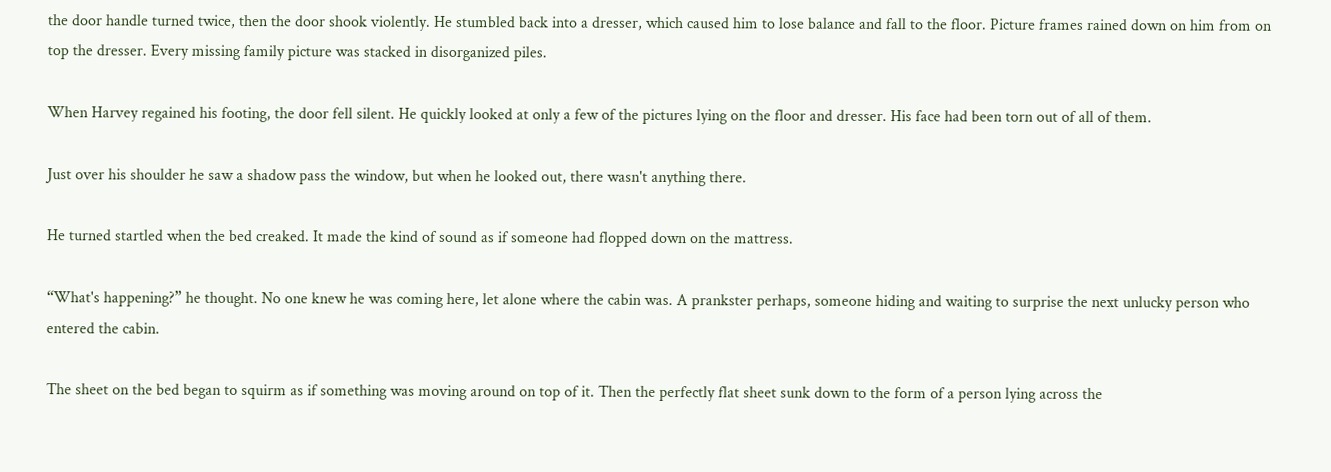the door handle turned twice, then the door shook violently. He stumbled back into a dresser, which caused him to lose balance and fall to the floor. Picture frames rained down on him from on top the dresser. Every missing family picture was stacked in disorganized piles.

When Harvey regained his footing, the door fell silent. He quickly looked at only a few of the pictures lying on the floor and dresser. His face had been torn out of all of them.

Just over his shoulder he saw a shadow pass the window, but when he looked out, there wasn't anything there.

He turned startled when the bed creaked. It made the kind of sound as if someone had flopped down on the mattress.

“What's happening?” he thought. No one knew he was coming here, let alone where the cabin was. A prankster perhaps, someone hiding and waiting to surprise the next unlucky person who entered the cabin.

The sheet on the bed began to squirm as if something was moving around on top of it. Then the perfectly flat sheet sunk down to the form of a person lying across the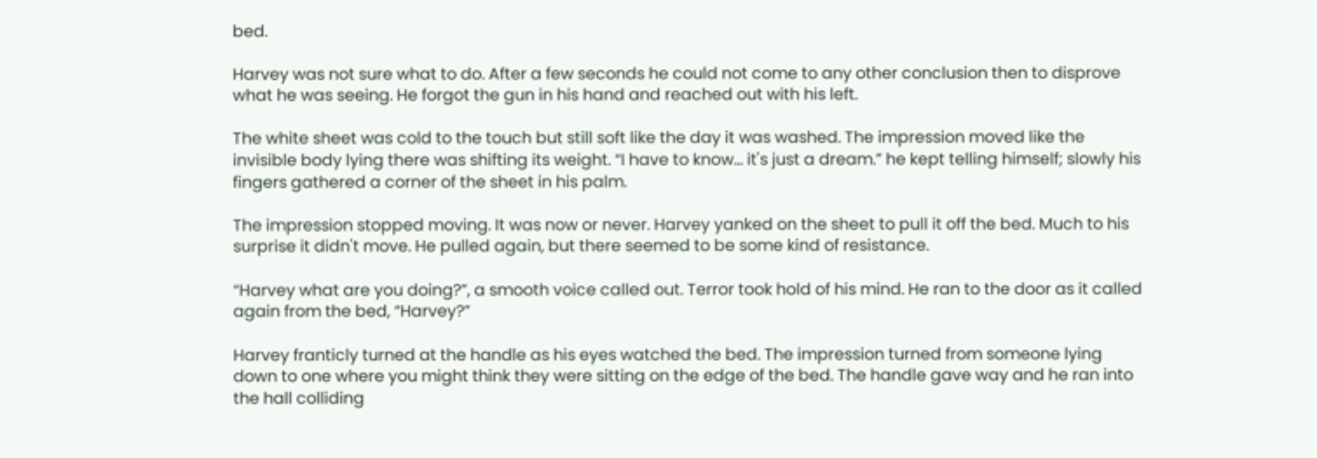bed.

Harvey was not sure what to do. After a few seconds he could not come to any other conclusion then to disprove what he was seeing. He forgot the gun in his hand and reached out with his left.

The white sheet was cold to the touch but still soft like the day it was washed. The impression moved like the invisible body lying there was shifting its weight. “I have to know... it's just a dream.” he kept telling himself; slowly his fingers gathered a corner of the sheet in his palm.

The impression stopped moving. It was now or never. Harvey yanked on the sheet to pull it off the bed. Much to his surprise it didn't move. He pulled again, but there seemed to be some kind of resistance.

“Harvey what are you doing?”, a smooth voice called out. Terror took hold of his mind. He ran to the door as it called again from the bed, “Harvey?”

Harvey franticly turned at the handle as his eyes watched the bed. The impression turned from someone lying down to one where you might think they were sitting on the edge of the bed. The handle gave way and he ran into the hall colliding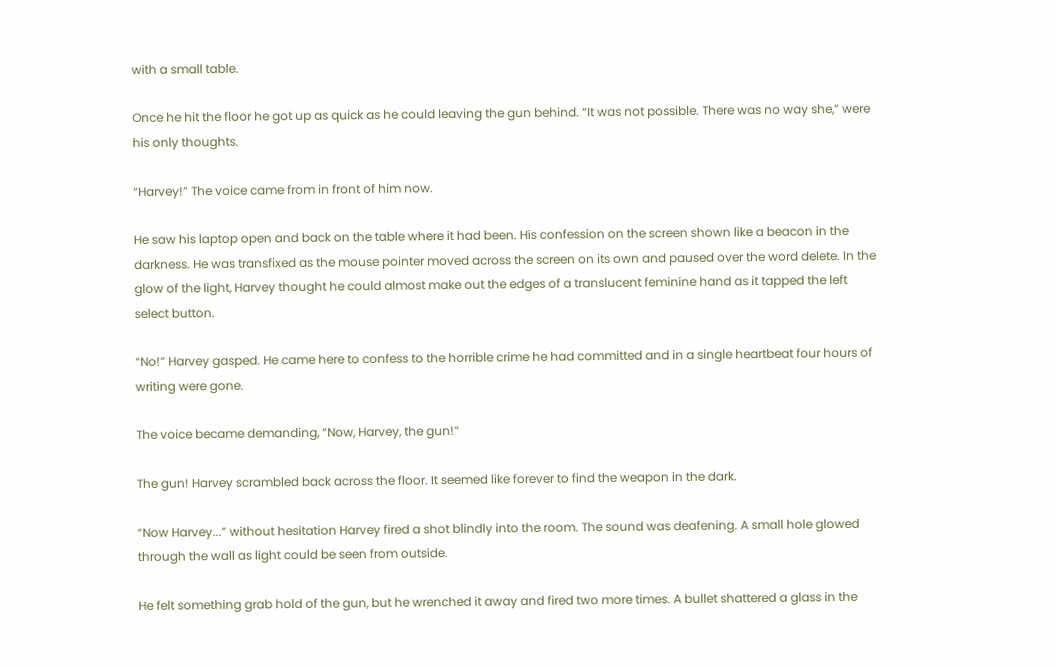with a small table.

Once he hit the floor he got up as quick as he could leaving the gun behind. “It was not possible. There was no way she,” were his only thoughts.

“Harvey!” The voice came from in front of him now.

He saw his laptop open and back on the table where it had been. His confession on the screen shown like a beacon in the darkness. He was transfixed as the mouse pointer moved across the screen on its own and paused over the word delete. In the glow of the light, Harvey thought he could almost make out the edges of a translucent feminine hand as it tapped the left select button.

“No!” Harvey gasped. He came here to confess to the horrible crime he had committed and in a single heartbeat four hours of writing were gone.

The voice became demanding, “Now, Harvey, the gun!”

The gun! Harvey scrambled back across the floor. It seemed like forever to find the weapon in the dark.

“Now Harvey...” without hesitation Harvey fired a shot blindly into the room. The sound was deafening. A small hole glowed through the wall as light could be seen from outside.

He felt something grab hold of the gun, but he wrenched it away and fired two more times. A bullet shattered a glass in the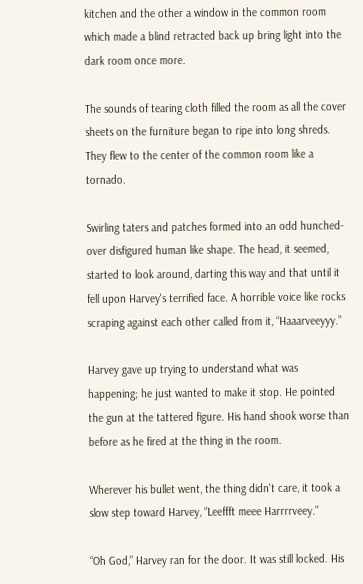kitchen and the other a window in the common room which made a blind retracted back up bring light into the dark room once more.

The sounds of tearing cloth filled the room as all the cover sheets on the furniture began to ripe into long shreds. They flew to the center of the common room like a tornado.

Swirling taters and patches formed into an odd hunched-over disfigured human like shape. The head, it seemed, started to look around, darting this way and that until it fell upon Harvey's terrified face. A horrible voice like rocks scraping against each other called from it, “Haaarveeyyy.”

Harvey gave up trying to understand what was happening; he just wanted to make it stop. He pointed the gun at the tattered figure. His hand shook worse than before as he fired at the thing in the room.

Wherever his bullet went, the thing didn't care, it took a slow step toward Harvey, “Leeffft meee Harrrrveey.”

“Oh God,” Harvey ran for the door. It was still locked. His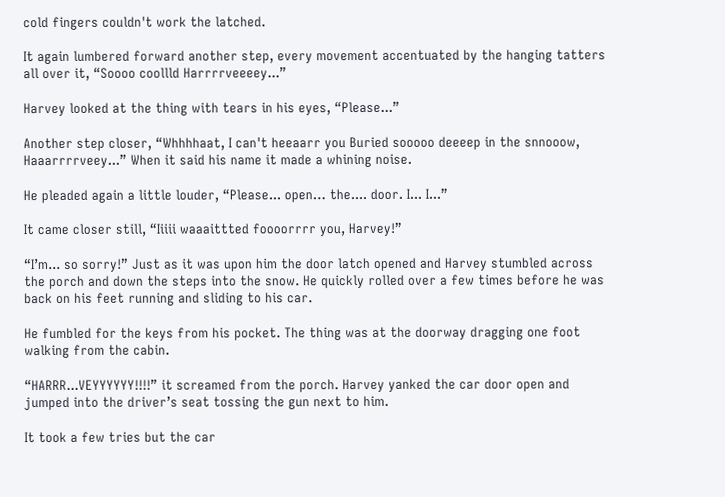cold fingers couldn't work the latched.

It again lumbered forward another step, every movement accentuated by the hanging tatters all over it, “Soooo coollld Harrrrveeeey...”

Harvey looked at the thing with tears in his eyes, “Please...”

Another step closer, “Whhhhaat, I can't heeaarr you Buried sooooo deeeep in the snnooow, Haaarrrrveey...” When it said his name it made a whining noise.

He pleaded again a little louder, “Please... open… the.... door. I... I...”

It came closer still, “Iiiii waaaittted foooorrrr you, Harvey!”

“I’m... so sorry!” Just as it was upon him the door latch opened and Harvey stumbled across the porch and down the steps into the snow. He quickly rolled over a few times before he was back on his feet running and sliding to his car.

He fumbled for the keys from his pocket. The thing was at the doorway dragging one foot walking from the cabin.

“HARRR...VEYYYYYY!!!!” it screamed from the porch. Harvey yanked the car door open and jumped into the driver’s seat tossing the gun next to him.

It took a few tries but the car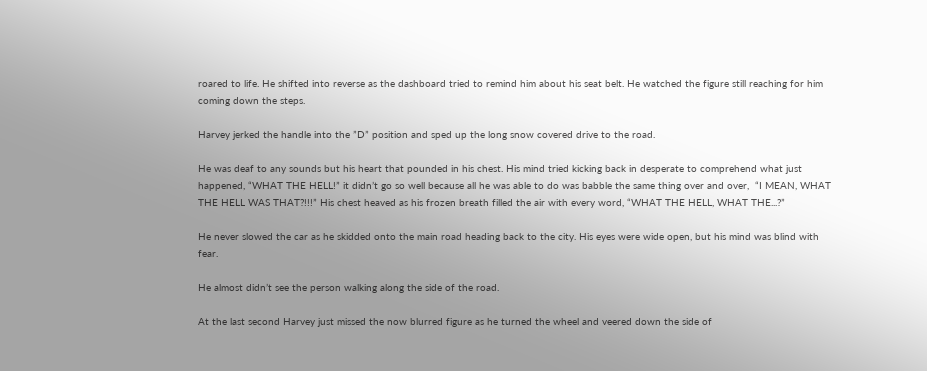roared to life. He shifted into reverse as the dashboard tried to remind him about his seat belt. He watched the figure still reaching for him coming down the steps.

Harvey jerked the handle into the ”D” position and sped up the long snow covered drive to the road.

He was deaf to any sounds but his heart that pounded in his chest. His mind tried kicking back in desperate to comprehend what just happened, “WHAT THE HELL!” it didn’t go so well because all he was able to do was babble the same thing over and over,  “I MEAN, WHAT THE HELL WAS THAT?!!!” His chest heaved as his frozen breath filled the air with every word, “WHAT THE HELL, WHAT THE...?”

He never slowed the car as he skidded onto the main road heading back to the city. His eyes were wide open, but his mind was blind with fear.

He almost didn’t see the person walking along the side of the road.

At the last second Harvey just missed the now blurred figure as he turned the wheel and veered down the side of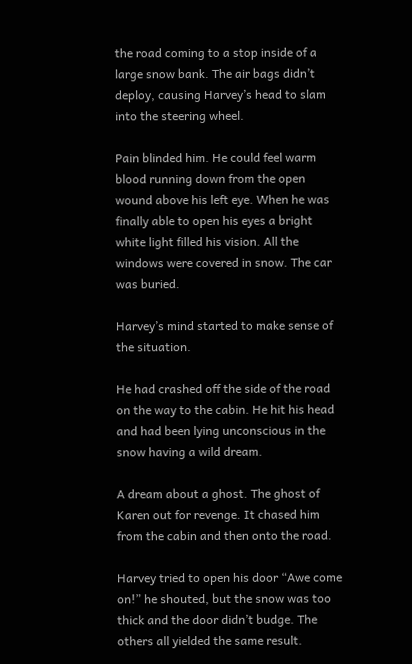the road coming to a stop inside of a large snow bank. The air bags didn’t deploy, causing Harvey’s head to slam into the steering wheel.

Pain blinded him. He could feel warm blood running down from the open wound above his left eye. When he was finally able to open his eyes a bright white light filled his vision. All the windows were covered in snow. The car was buried.

Harvey’s mind started to make sense of the situation.

He had crashed off the side of the road on the way to the cabin. He hit his head and had been lying unconscious in the snow having a wild dream.

A dream about a ghost. The ghost of Karen out for revenge. It chased him from the cabin and then onto the road.

Harvey tried to open his door “Awe come on!” he shouted, but the snow was too thick and the door didn’t budge. The others all yielded the same result.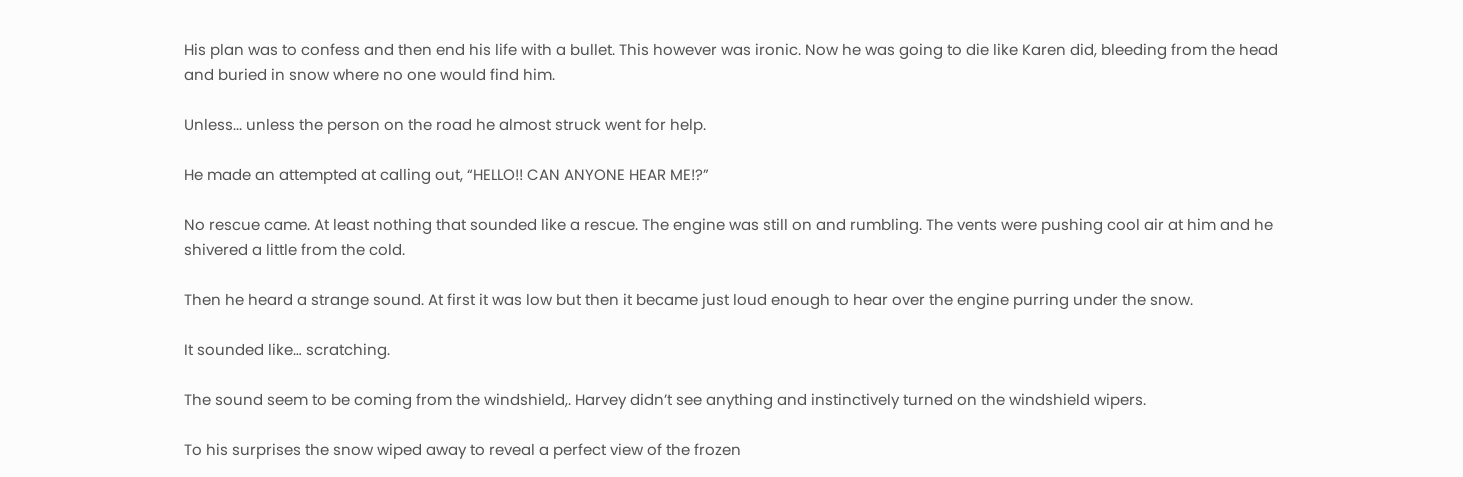His plan was to confess and then end his life with a bullet. This however was ironic. Now he was going to die like Karen did, bleeding from the head and buried in snow where no one would find him.

Unless... unless the person on the road he almost struck went for help.

He made an attempted at calling out, “HELLO!! CAN ANYONE HEAR ME!?”

No rescue came. At least nothing that sounded like a rescue. The engine was still on and rumbling. The vents were pushing cool air at him and he shivered a little from the cold.

Then he heard a strange sound. At first it was low but then it became just loud enough to hear over the engine purring under the snow.

It sounded like… scratching.

The sound seem to be coming from the windshield,. Harvey didn’t see anything and instinctively turned on the windshield wipers.

To his surprises the snow wiped away to reveal a perfect view of the frozen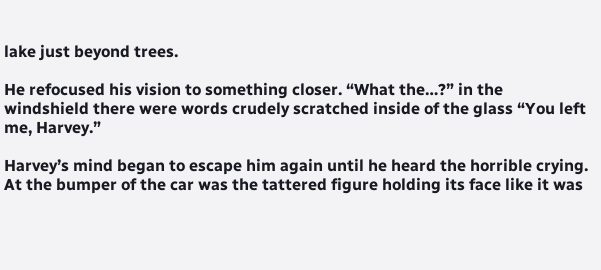lake just beyond trees.

He refocused his vision to something closer. “What the…?” in the windshield there were words crudely scratched inside of the glass “You left me, Harvey.”

Harvey’s mind began to escape him again until he heard the horrible crying. At the bumper of the car was the tattered figure holding its face like it was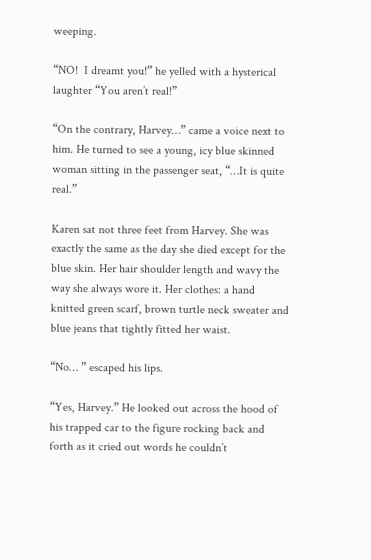weeping.

“NO!  I dreamt you!” he yelled with a hysterical laughter “You aren’t real!”

“On the contrary, Harvey…” came a voice next to him. He turned to see a young, icy blue skinned woman sitting in the passenger seat, “…It is quite real.”

Karen sat not three feet from Harvey. She was exactly the same as the day she died except for the blue skin. Her hair shoulder length and wavy the way she always wore it. Her clothes: a hand knitted green scarf, brown turtle neck sweater and blue jeans that tightly fitted her waist.

“No… ” escaped his lips.

“Yes, Harvey.” He looked out across the hood of his trapped car to the figure rocking back and forth as it cried out words he couldn’t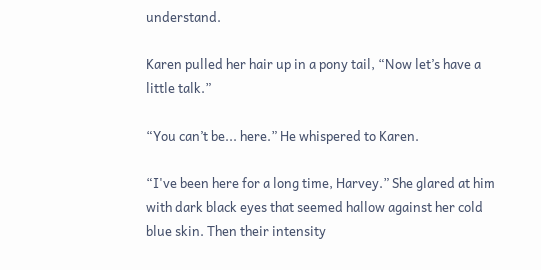understand.

Karen pulled her hair up in a pony tail, “Now let’s have a little talk.”

“You can’t be... here.” He whispered to Karen.

“I've been here for a long time, Harvey.” She glared at him with dark black eyes that seemed hallow against her cold blue skin. Then their intensity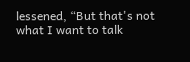lessened, “But that's not what I want to talk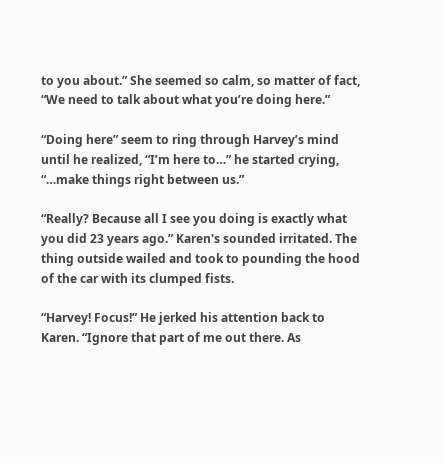to you about.” She seemed so calm, so matter of fact, “We need to talk about what you’re doing here.”

“Doing here” seem to ring through Harvey’s mind until he realized, “I’m here to…” he started crying, “…make things right between us.”

“Really? Because all I see you doing is exactly what you did 23 years ago.” Karen's sounded irritated. The thing outside wailed and took to pounding the hood of the car with its clumped fists.

“Harvey! Focus!” He jerked his attention back to Karen. “Ignore that part of me out there. As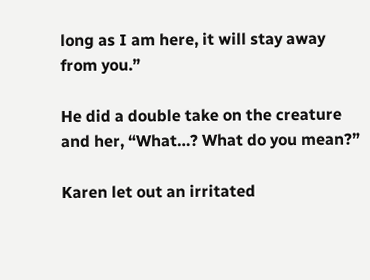long as I am here, it will stay away from you.”

He did a double take on the creature and her, “What…? What do you mean?”

Karen let out an irritated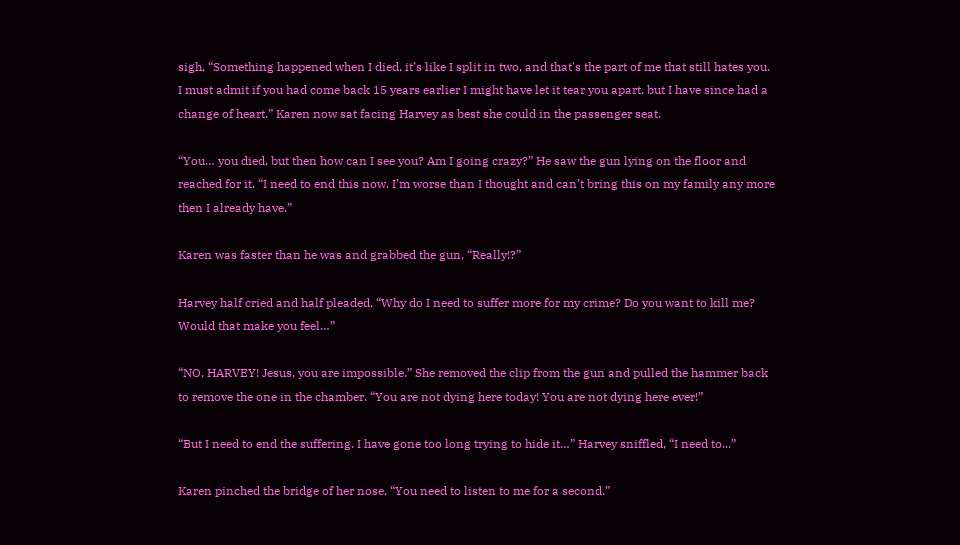sigh, “Something happened when I died, it’s like I split in two, and that's the part of me that still hates you. I must admit if you had come back 15 years earlier I might have let it tear you apart, but I have since had a change of heart.” Karen now sat facing Harvey as best she could in the passenger seat.

“You… you died, but then how can I see you? Am I going crazy?” He saw the gun lying on the floor and reached for it. “I need to end this now. I’m worse than I thought and can’t bring this on my family any more then I already have.”

Karen was faster than he was and grabbed the gun, “Really!?”

Harvey half cried and half pleaded, “Why do I need to suffer more for my crime? Do you want to kill me? Would that make you feel…”

“NO, HARVEY! Jesus, you are impossible.” She removed the clip from the gun and pulled the hammer back to remove the one in the chamber. “You are not dying here today! You are not dying here ever!”

“But I need to end the suffering. I have gone too long trying to hide it…” Harvey sniffled, “I need to...”

Karen pinched the bridge of her nose, “You need to listen to me for a second.”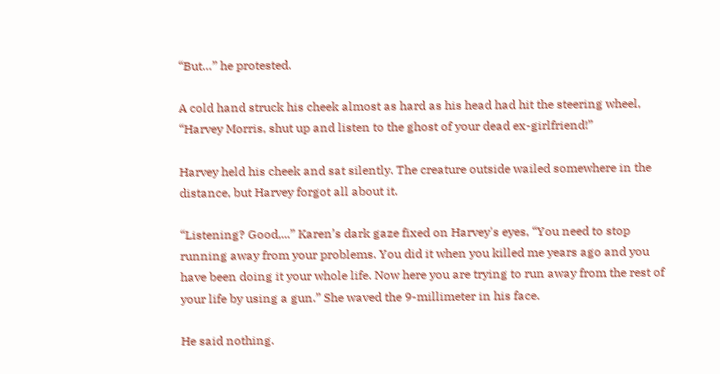“But…” he protested.

A cold hand struck his cheek almost as hard as his head had hit the steering wheel, “Harvey Morris, shut up and listen to the ghost of your dead ex-girlfriend!”

Harvey held his cheek and sat silently. The creature outside wailed somewhere in the distance, but Harvey forgot all about it.

“Listening? Good,...” Karen’s dark gaze fixed on Harvey's eyes, “You need to stop running away from your problems. You did it when you killed me years ago and you have been doing it your whole life. Now here you are trying to run away from the rest of your life by using a gun.” She waved the 9-millimeter in his face.

He said nothing.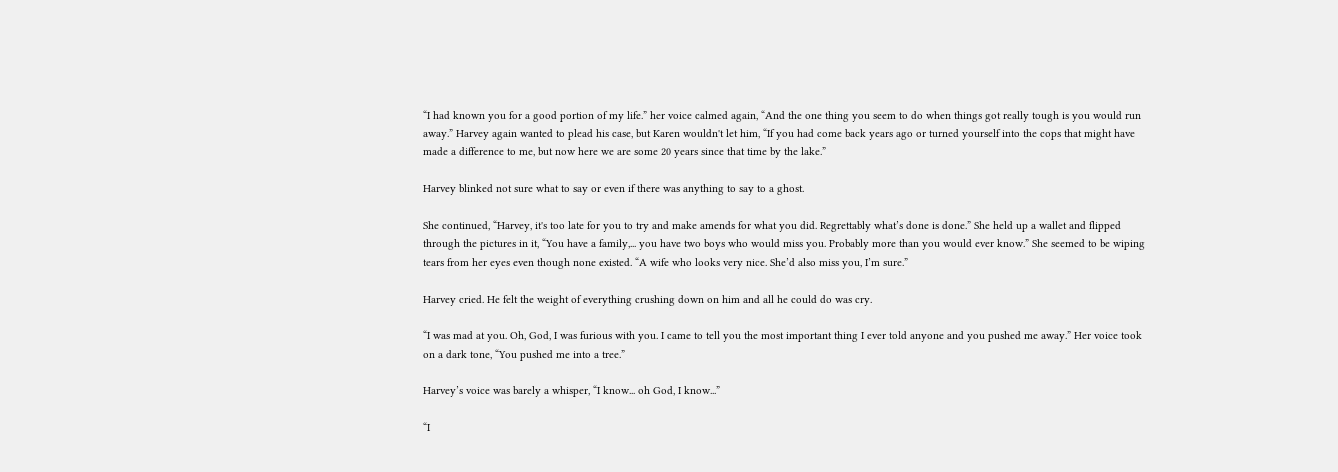“I had known you for a good portion of my life.” her voice calmed again, “And the one thing you seem to do when things got really tough is you would run away.” Harvey again wanted to plead his case, but Karen wouldn't let him, “If you had come back years ago or turned yourself into the cops that might have made a difference to me, but now here we are some 20 years since that time by the lake.”

Harvey blinked not sure what to say or even if there was anything to say to a ghost.

She continued, “Harvey, it's too late for you to try and make amends for what you did. Regrettably what’s done is done.” She held up a wallet and flipped through the pictures in it, “You have a family,... you have two boys who would miss you. Probably more than you would ever know.” She seemed to be wiping tears from her eyes even though none existed. “A wife who looks very nice. She’d also miss you, I’m sure.”

Harvey cried. He felt the weight of everything crushing down on him and all he could do was cry.

“I was mad at you. Oh, God, I was furious with you. I came to tell you the most important thing I ever told anyone and you pushed me away.” Her voice took on a dark tone, “You pushed me into a tree.”

Harvey’s voice was barely a whisper, “I know... oh God, I know...”

“I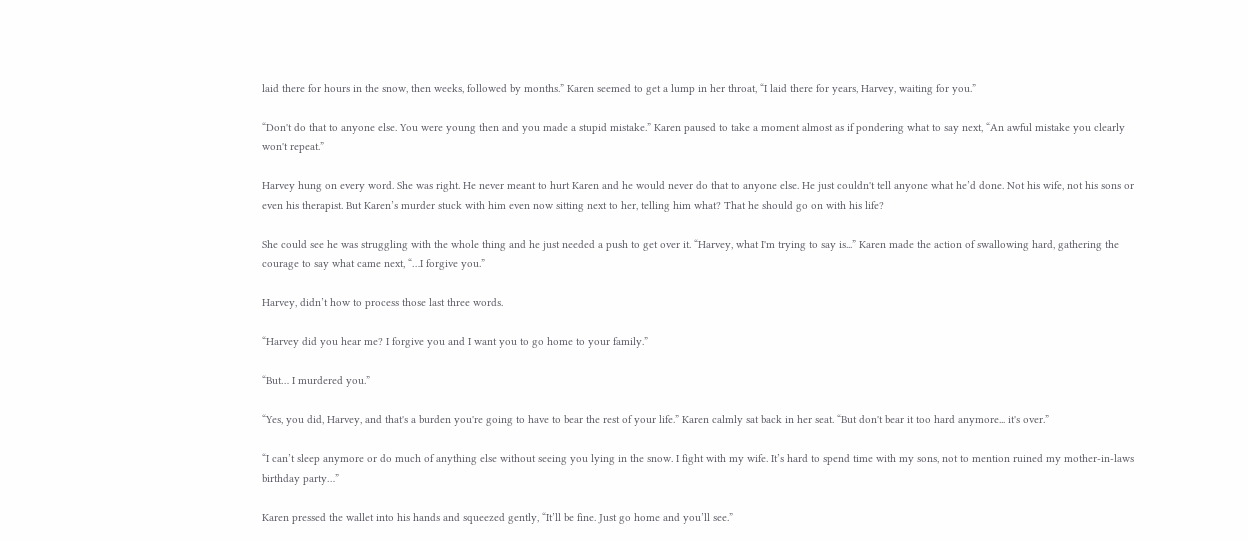laid there for hours in the snow, then weeks, followed by months.” Karen seemed to get a lump in her throat, “I laid there for years, Harvey, waiting for you.”

“Don't do that to anyone else. You were young then and you made a stupid mistake.” Karen paused to take a moment almost as if pondering what to say next, “An awful mistake you clearly won't repeat.”

Harvey hung on every word. She was right. He never meant to hurt Karen and he would never do that to anyone else. He just couldn't tell anyone what he’d done. Not his wife, not his sons or even his therapist. But Karen’s murder stuck with him even now sitting next to her, telling him what? That he should go on with his life?

She could see he was struggling with the whole thing and he just needed a push to get over it. “Harvey, what I'm trying to say is...” Karen made the action of swallowing hard, gathering the courage to say what came next, “…I forgive you.”

Harvey, didn’t how to process those last three words.

“Harvey did you hear me? I forgive you and I want you to go home to your family.”

“But… I murdered you.”

“Yes, you did, Harvey, and that's a burden you're going to have to bear the rest of your life.” Karen calmly sat back in her seat. “But don't bear it too hard anymore... it's over.”

“I can’t sleep anymore or do much of anything else without seeing you lying in the snow. I fight with my wife. It’s hard to spend time with my sons, not to mention ruined my mother-in-laws birthday party…”

Karen pressed the wallet into his hands and squeezed gently, “It’ll be fine. Just go home and you’ll see.”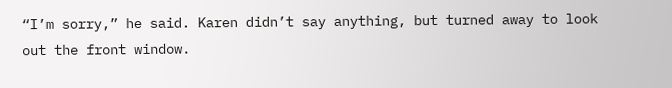“I’m sorry,” he said. Karen didn’t say anything, but turned away to look out the front window.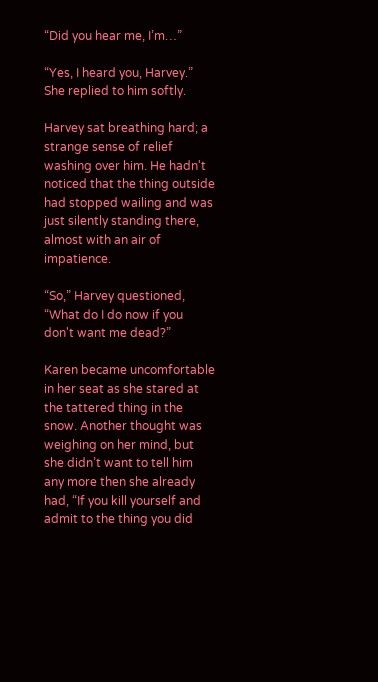“Did you hear me, I’m…”

“Yes, I heard you, Harvey.” She replied to him softly.

Harvey sat breathing hard; a strange sense of relief washing over him. He hadn't noticed that the thing outside had stopped wailing and was just silently standing there, almost with an air of impatience.

“So,” Harvey questioned, “What do I do now if you don't want me dead?”

Karen became uncomfortable in her seat as she stared at the tattered thing in the snow. Another thought was weighing on her mind, but she didn’t want to tell him any more then she already had, “If you kill yourself and admit to the thing you did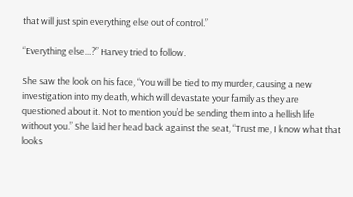that will just spin everything else out of control.”

“Everything else…?” Harvey tried to follow.

She saw the look on his face, “You will be tied to my murder, causing a new investigation into my death, which will devastate your family as they are questioned about it. Not to mention you’d be sending them into a hellish life without you.” She laid her head back against the seat, “Trust me, I know what that looks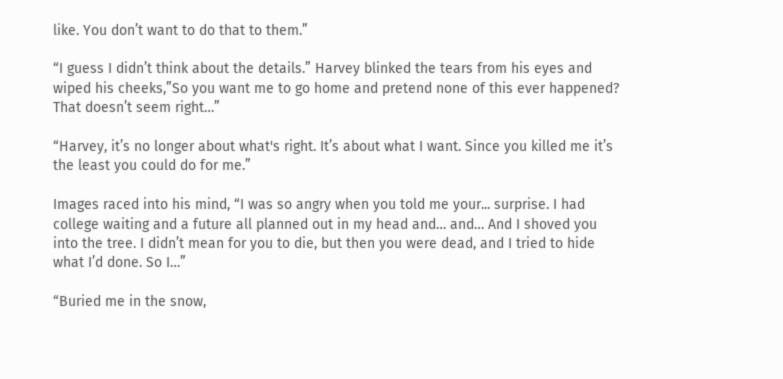like. You don’t want to do that to them.”

“I guess I didn’t think about the details.” Harvey blinked the tears from his eyes and wiped his cheeks,”So you want me to go home and pretend none of this ever happened? That doesn’t seem right…”

“Harvey, it’s no longer about what's right. It’s about what I want. Since you killed me it’s the least you could do for me.”

Images raced into his mind, “I was so angry when you told me your... surprise. I had college waiting and a future all planned out in my head and… and… And I shoved you into the tree. I didn’t mean for you to die, but then you were dead, and I tried to hide what I’d done. So I…”

“Buried me in the snow,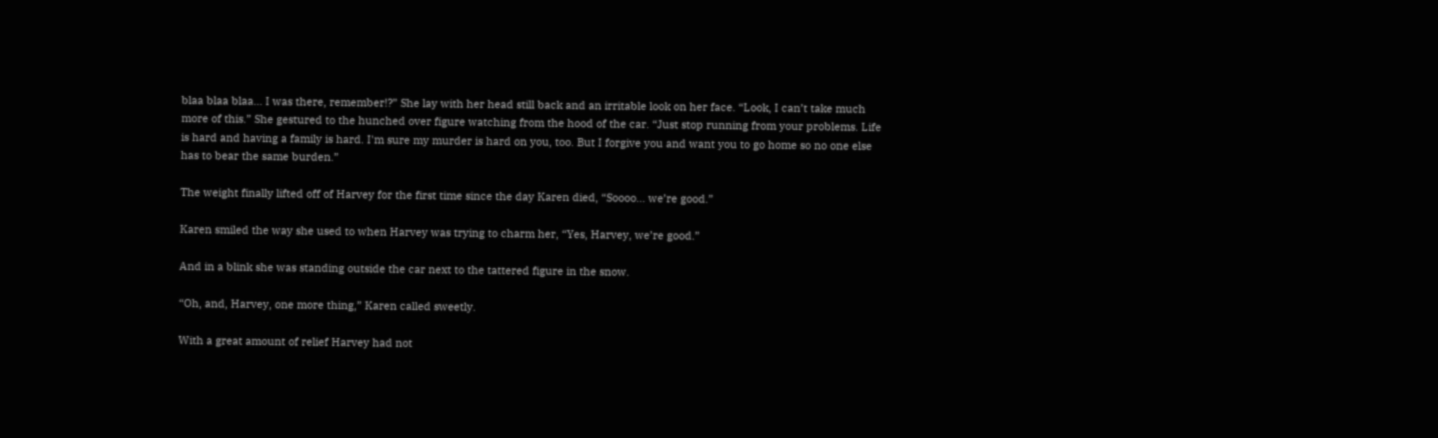blaa blaa blaa… I was there, remember!?” She lay with her head still back and an irritable look on her face. “Look, I can’t take much more of this.” She gestured to the hunched over figure watching from the hood of the car. “Just stop running from your problems. Life is hard and having a family is hard. I'm sure my murder is hard on you, too. But I forgive you and want you to go home so no one else has to bear the same burden.”

The weight finally lifted off of Harvey for the first time since the day Karen died, “Soooo... we’re good.”

Karen smiled the way she used to when Harvey was trying to charm her, “Yes, Harvey, we’re good.”

And in a blink she was standing outside the car next to the tattered figure in the snow.

“Oh, and, Harvey, one more thing,” Karen called sweetly.

With a great amount of relief Harvey had not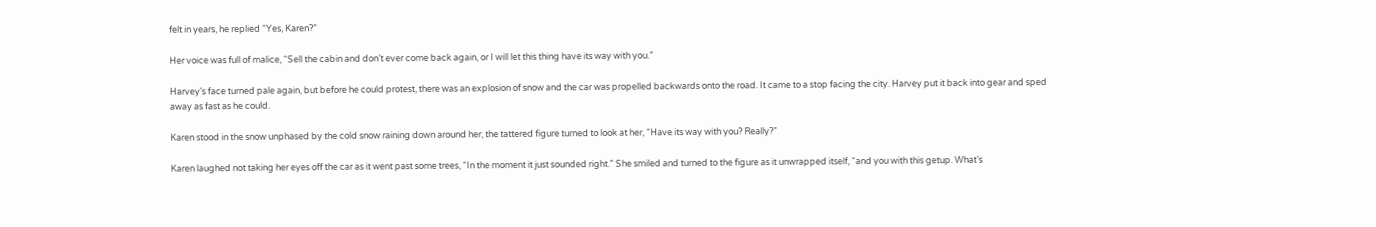felt in years, he replied “Yes, Karen?”

Her voice was full of malice, “Sell the cabin and don’t ever come back again, or I will let this thing have its way with you.”

Harvey’s face turned pale again, but before he could protest, there was an explosion of snow and the car was propelled backwards onto the road. It came to a stop facing the city. Harvey put it back into gear and sped away as fast as he could.

Karen stood in the snow unphased by the cold snow raining down around her, the tattered figure turned to look at her, “Have its way with you? Really?”

Karen laughed not taking her eyes off the car as it went past some trees, “In the moment it just sounded right.” She smiled and turned to the figure as it unwrapped itself, “and you with this getup. What’s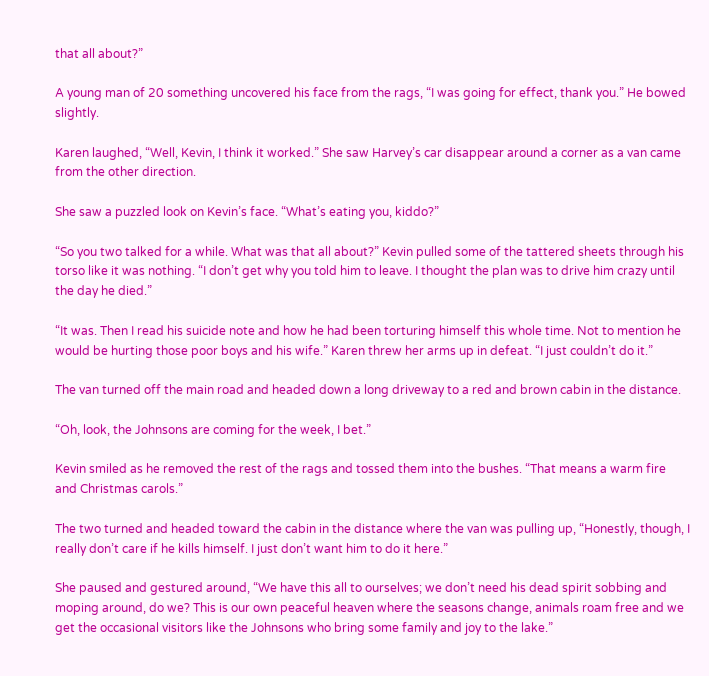that all about?”

A young man of 20 something uncovered his face from the rags, “I was going for effect, thank you.” He bowed slightly.

Karen laughed, “Well, Kevin, I think it worked.” She saw Harvey’s car disappear around a corner as a van came from the other direction.

She saw a puzzled look on Kevin’s face. “What’s eating you, kiddo?”

“So you two talked for a while. What was that all about?” Kevin pulled some of the tattered sheets through his torso like it was nothing. “I don’t get why you told him to leave. I thought the plan was to drive him crazy until the day he died.”

“It was. Then I read his suicide note and how he had been torturing himself this whole time. Not to mention he would be hurting those poor boys and his wife.” Karen threw her arms up in defeat. “I just couldn’t do it.”

The van turned off the main road and headed down a long driveway to a red and brown cabin in the distance.

“Oh, look, the Johnsons are coming for the week, I bet.”

Kevin smiled as he removed the rest of the rags and tossed them into the bushes. “That means a warm fire and Christmas carols.”

The two turned and headed toward the cabin in the distance where the van was pulling up, “Honestly, though, I really don’t care if he kills himself. I just don’t want him to do it here.”

She paused and gestured around, “We have this all to ourselves; we don’t need his dead spirit sobbing and moping around, do we? This is our own peaceful heaven where the seasons change, animals roam free and we get the occasional visitors like the Johnsons who bring some family and joy to the lake.”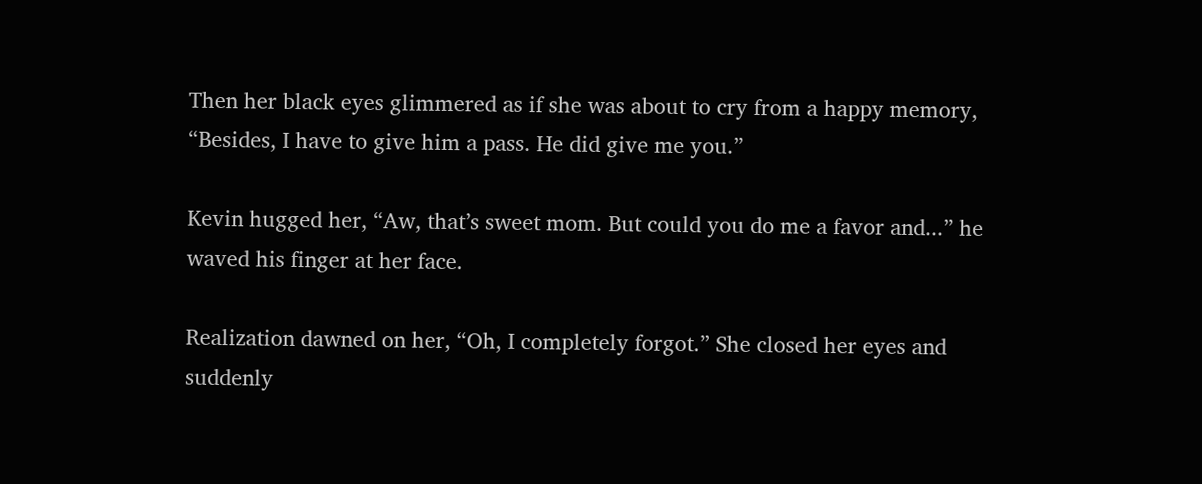Then her black eyes glimmered as if she was about to cry from a happy memory, “Besides, I have to give him a pass. He did give me you.”

Kevin hugged her, “Aw, that’s sweet mom. But could you do me a favor and...” he waved his finger at her face.

Realization dawned on her, “Oh, I completely forgot.” She closed her eyes and suddenly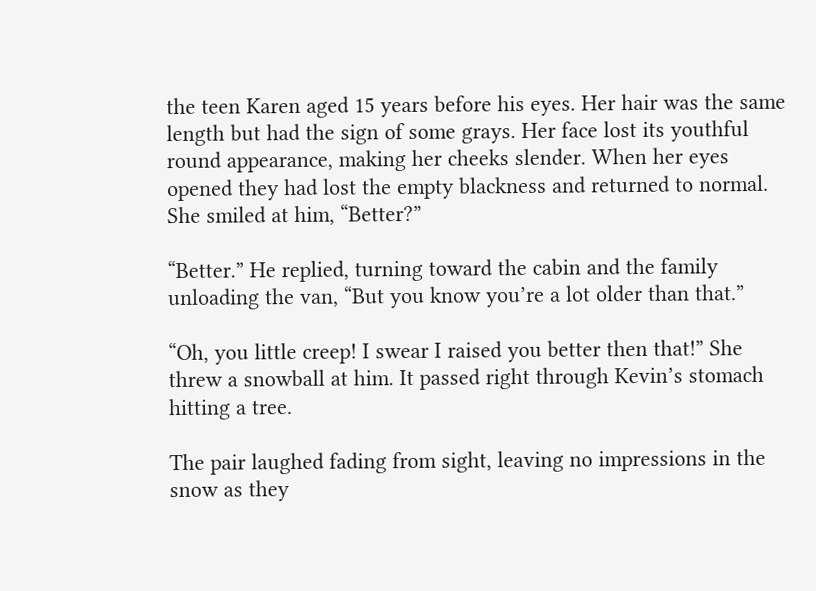the teen Karen aged 15 years before his eyes. Her hair was the same length but had the sign of some grays. Her face lost its youthful round appearance, making her cheeks slender. When her eyes opened they had lost the empty blackness and returned to normal. She smiled at him, “Better?”

“Better.” He replied, turning toward the cabin and the family unloading the van, “But you know you’re a lot older than that.”

“Oh, you little creep! I swear I raised you better then that!” She threw a snowball at him. It passed right through Kevin’s stomach hitting a tree.

The pair laughed fading from sight, leaving no impressions in the snow as they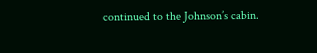continued to the Johnson’s cabin.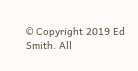© Copyright 2019 Ed Smith. All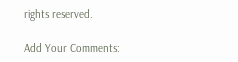rights reserved.

Add Your Comments: